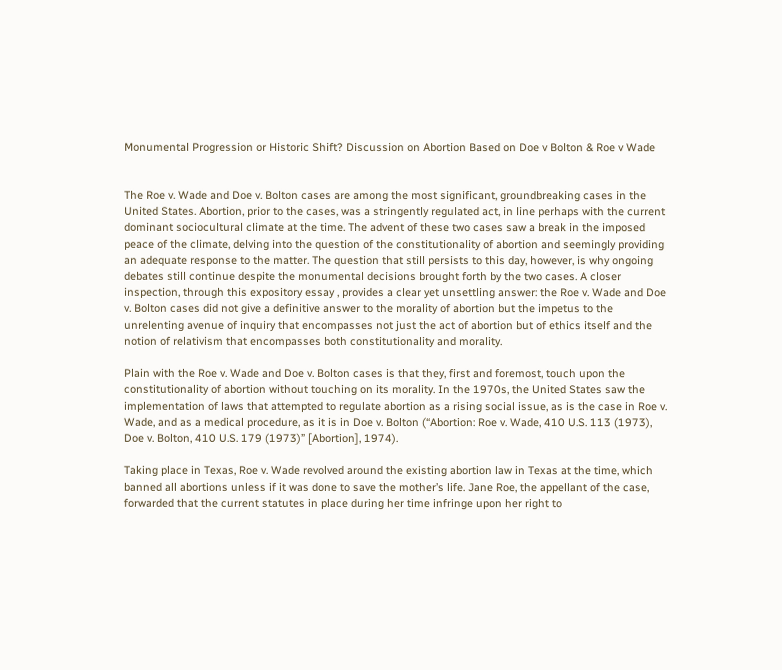Monumental Progression or Historic Shift? Discussion on Abortion Based on Doe v Bolton & Roe v Wade


The Roe v. Wade and Doe v. Bolton cases are among the most significant, groundbreaking cases in the United States. Abortion, prior to the cases, was a stringently regulated act, in line perhaps with the current dominant sociocultural climate at the time. The advent of these two cases saw a break in the imposed peace of the climate, delving into the question of the constitutionality of abortion and seemingly providing an adequate response to the matter. The question that still persists to this day, however, is why ongoing debates still continue despite the monumental decisions brought forth by the two cases. A closer inspection, through this expository essay , provides a clear yet unsettling answer: the Roe v. Wade and Doe v. Bolton cases did not give a definitive answer to the morality of abortion but the impetus to the unrelenting avenue of inquiry that encompasses not just the act of abortion but of ethics itself and the notion of relativism that encompasses both constitutionality and morality.

Plain with the Roe v. Wade and Doe v. Bolton cases is that they, first and foremost, touch upon the constitutionality of abortion without touching on its morality. In the 1970s, the United States saw the implementation of laws that attempted to regulate abortion as a rising social issue, as is the case in Roe v. Wade, and as a medical procedure, as it is in Doe v. Bolton (“Abortion: Roe v. Wade, 410 U.S. 113 (1973), Doe v. Bolton, 410 U.S. 179 (1973)” [Abortion], 1974).

Taking place in Texas, Roe v. Wade revolved around the existing abortion law in Texas at the time, which banned all abortions unless if it was done to save the mother’s life. Jane Roe, the appellant of the case, forwarded that the current statutes in place during her time infringe upon her right to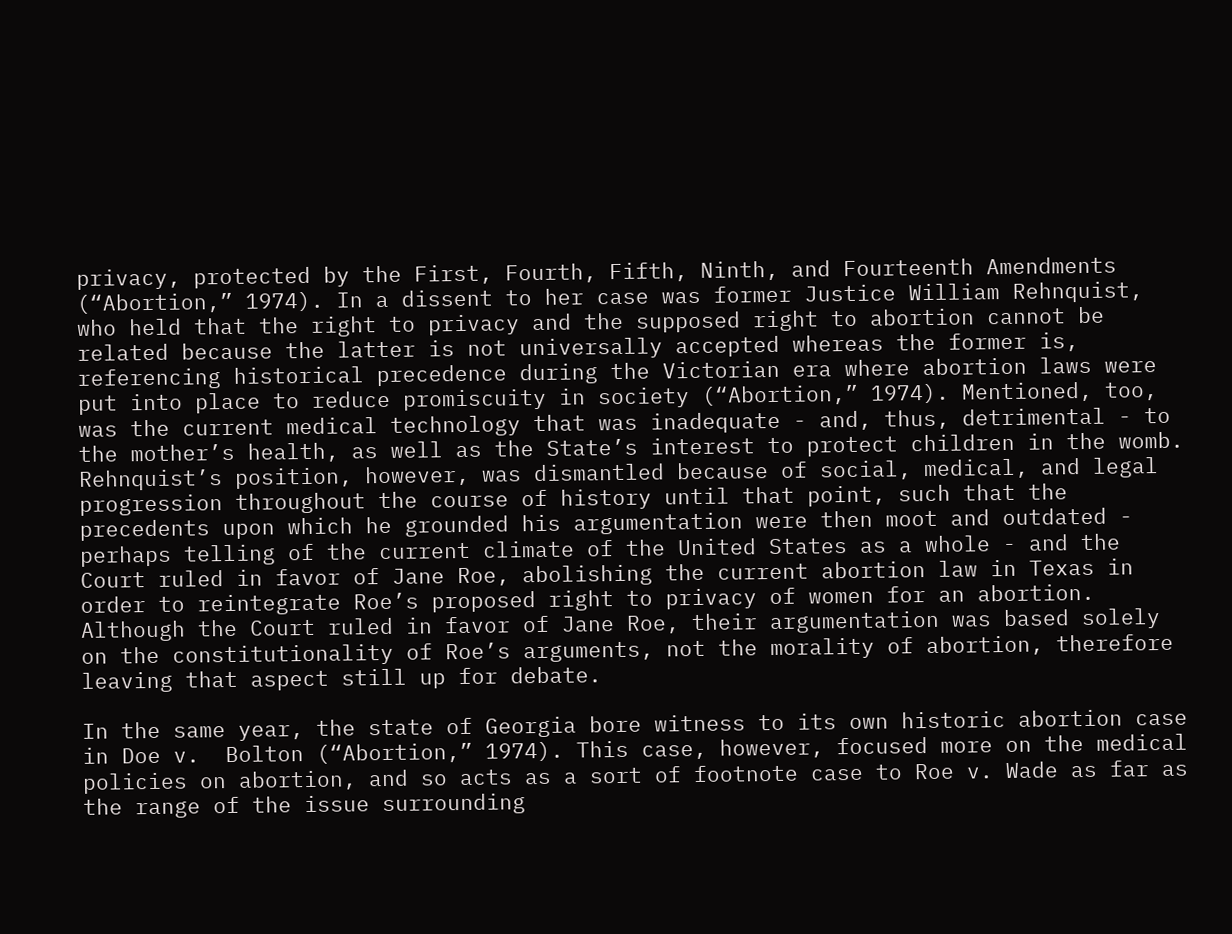privacy, protected by the First, Fourth, Fifth, Ninth, and Fourteenth Amendments (“Abortion,” 1974). In a dissent to her case was former Justice William Rehnquist, who held that the right to privacy and the supposed right to abortion cannot be related because the latter is not universally accepted whereas the former is, referencing historical precedence during the Victorian era where abortion laws were put into place to reduce promiscuity in society (“Abortion,” 1974). Mentioned, too, was the current medical technology that was inadequate - and, thus, detrimental - to the mother’s health, as well as the State’s interest to protect children in the womb. Rehnquist’s position, however, was dismantled because of social, medical, and legal progression throughout the course of history until that point, such that the precedents upon which he grounded his argumentation were then moot and outdated - perhaps telling of the current climate of the United States as a whole - and the Court ruled in favor of Jane Roe, abolishing the current abortion law in Texas in order to reintegrate Roe’s proposed right to privacy of women for an abortion. Although the Court ruled in favor of Jane Roe, their argumentation was based solely on the constitutionality of Roe’s arguments, not the morality of abortion, therefore leaving that aspect still up for debate.

In the same year, the state of Georgia bore witness to its own historic abortion case in Doe v.  Bolton (“Abortion,” 1974). This case, however, focused more on the medical policies on abortion, and so acts as a sort of footnote case to Roe v. Wade as far as the range of the issue surrounding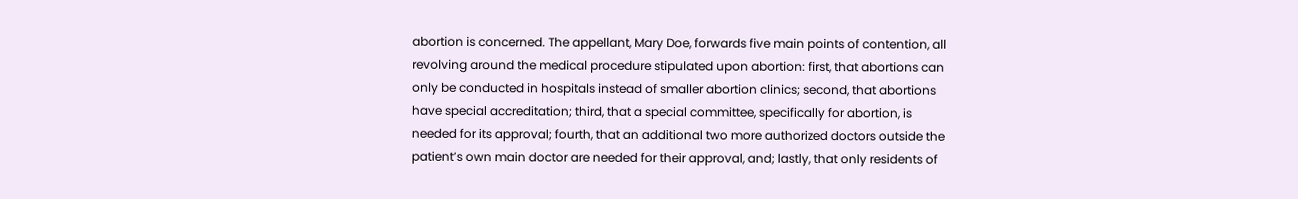abortion is concerned. The appellant, Mary Doe, forwards five main points of contention, all revolving around the medical procedure stipulated upon abortion: first, that abortions can only be conducted in hospitals instead of smaller abortion clinics; second, that abortions have special accreditation; third, that a special committee, specifically for abortion, is needed for its approval; fourth, that an additional two more authorized doctors outside the patient’s own main doctor are needed for their approval, and; lastly, that only residents of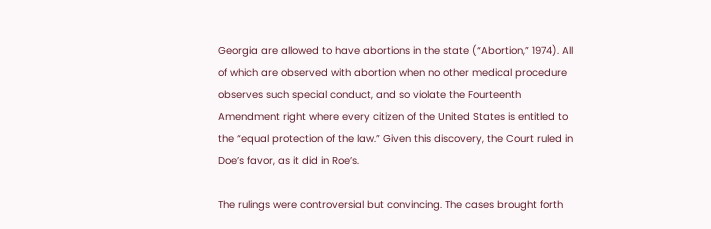Georgia are allowed to have abortions in the state (“Abortion,” 1974). All of which are observed with abortion when no other medical procedure observes such special conduct, and so violate the Fourteenth Amendment right where every citizen of the United States is entitled to the “equal protection of the law.” Given this discovery, the Court ruled in Doe’s favor, as it did in Roe’s.

The rulings were controversial but convincing. The cases brought forth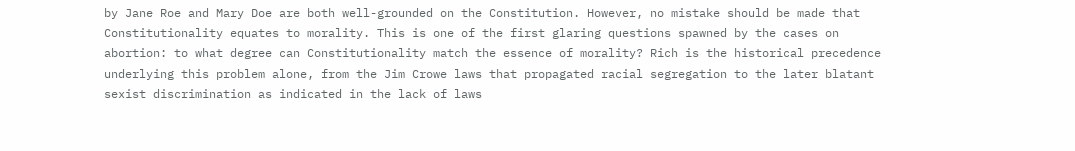by Jane Roe and Mary Doe are both well-grounded on the Constitution. However, no mistake should be made that Constitutionality equates to morality. This is one of the first glaring questions spawned by the cases on abortion: to what degree can Constitutionality match the essence of morality? Rich is the historical precedence underlying this problem alone, from the Jim Crowe laws that propagated racial segregation to the later blatant sexist discrimination as indicated in the lack of laws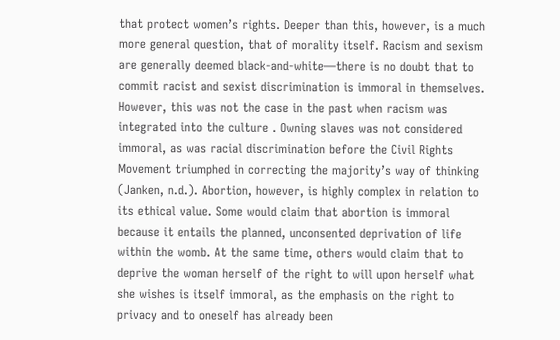that protect women’s rights. Deeper than this, however, is a much more general question, that of morality itself. Racism and sexism are generally deemed black-and-white—there is no doubt that to commit racist and sexist discrimination is immoral in themselves. However, this was not the case in the past when racism was integrated into the culture . Owning slaves was not considered immoral, as was racial discrimination before the Civil Rights Movement triumphed in correcting the majority’s way of thinking (Janken, n.d.). Abortion, however, is highly complex in relation to its ethical value. Some would claim that abortion is immoral because it entails the planned, unconsented deprivation of life within the womb. At the same time, others would claim that to deprive the woman herself of the right to will upon herself what she wishes is itself immoral, as the emphasis on the right to privacy and to oneself has already been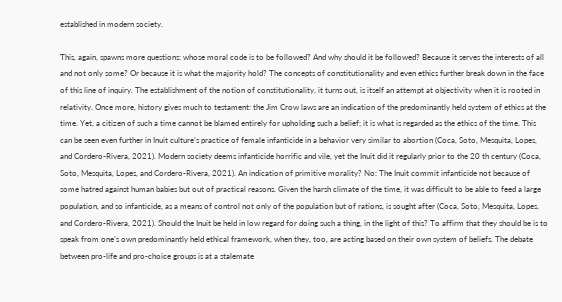established in modern society.

This, again, spawns more questions: whose moral code is to be followed? And why should it be followed? Because it serves the interests of all and not only some? Or because it is what the majority hold? The concepts of constitutionality and even ethics further break down in the face of this line of inquiry. The establishment of the notion of constitutionality, it turns out, is itself an attempt at objectivity when it is rooted in relativity. Once more, history gives much to testament: the Jim Crow laws are an indication of the predominantly held system of ethics at the time. Yet, a citizen of such a time cannot be blamed entirely for upholding such a belief; it is what is regarded as the ethics of the time. This can be seen even further in Inuit culture’s practice of female infanticide in a behavior very similar to abortion (Coca, Soto, Mesquita, Lopes, and Cordero-Rivera, 2021). Modern society deems infanticide horrific and vile, yet the Inuit did it regularly prior to the 20 th century (Coca, Soto, Mesquita, Lopes, and Cordero-Rivera, 2021). An indication of primitive morality? No: The Inuit commit infanticide not because of some hatred against human babies but out of practical reasons. Given the harsh climate of the time, it was difficult to be able to feed a large population, and so infanticide, as a means of control not only of the population but of rations, is sought after (Coca, Soto, Mesquita, Lopes, and Cordero-Rivera, 2021). Should the Inuit be held in low regard for doing such a thing, in the light of this? To affirm that they should be is to speak from one’s own predominantly held ethical framework, when they, too, are acting based on their own system of beliefs. The debate between pro-life and pro-choice groups is at a stalemate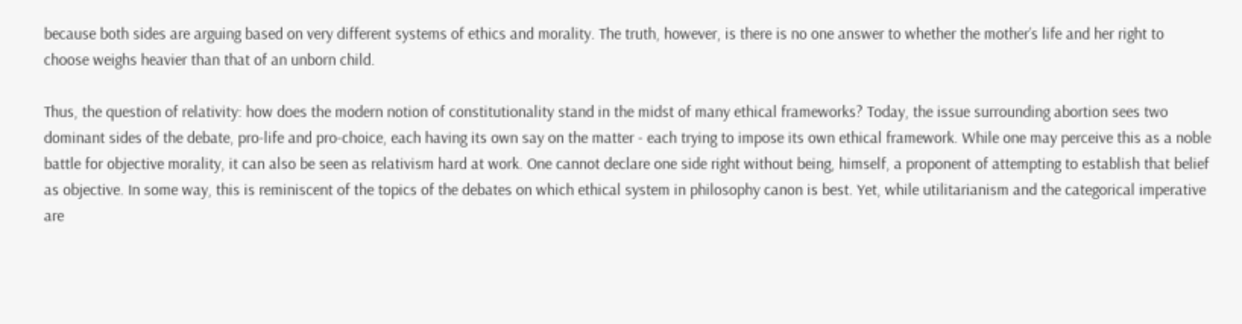because both sides are arguing based on very different systems of ethics and morality. The truth, however, is there is no one answer to whether the mother’s life and her right to choose weighs heavier than that of an unborn child.

Thus, the question of relativity: how does the modern notion of constitutionality stand in the midst of many ethical frameworks? Today, the issue surrounding abortion sees two dominant sides of the debate, pro-life and pro-choice, each having its own say on the matter - each trying to impose its own ethical framework. While one may perceive this as a noble battle for objective morality, it can also be seen as relativism hard at work. One cannot declare one side right without being, himself, a proponent of attempting to establish that belief as objective. In some way, this is reminiscent of the topics of the debates on which ethical system in philosophy canon is best. Yet, while utilitarianism and the categorical imperative are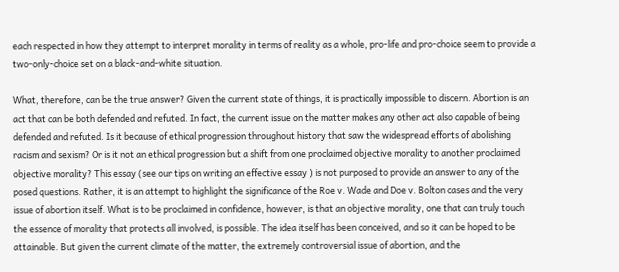each respected in how they attempt to interpret morality in terms of reality as a whole, pro-life and pro-choice seem to provide a two-only-choice set on a black-and-white situation.

What, therefore, can be the true answer? Given the current state of things, it is practically impossible to discern. Abortion is an act that can be both defended and refuted. In fact, the current issue on the matter makes any other act also capable of being defended and refuted. Is it because of ethical progression throughout history that saw the widespread efforts of abolishing racism and sexism? Or is it not an ethical progression but a shift from one proclaimed objective morality to another proclaimed objective morality? This essay (see our tips on writing an effective essay ) is not purposed to provide an answer to any of the posed questions. Rather, it is an attempt to highlight the significance of the Roe v. Wade and Doe v. Bolton cases and the very issue of abortion itself. What is to be proclaimed in confidence, however, is that an objective morality, one that can truly touch the essence of morality that protects all involved, is possible. The idea itself has been conceived, and so it can be hoped to be attainable. But given the current climate of the matter, the extremely controversial issue of abortion, and the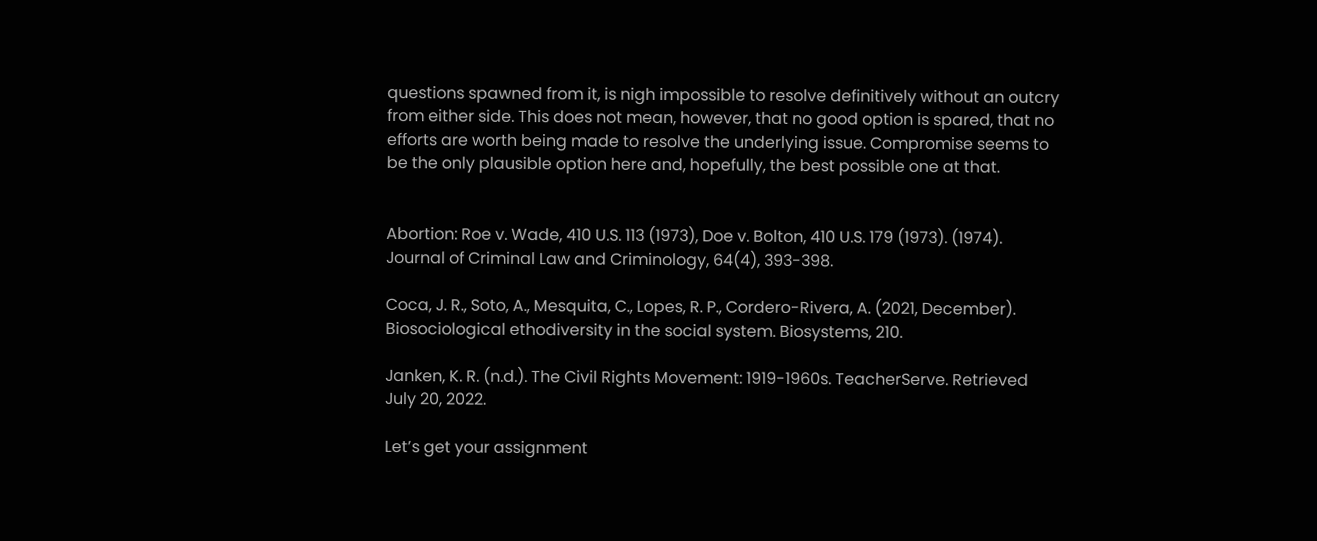questions spawned from it, is nigh impossible to resolve definitively without an outcry from either side. This does not mean, however, that no good option is spared, that no efforts are worth being made to resolve the underlying issue. Compromise seems to be the only plausible option here and, hopefully, the best possible one at that.


Abortion: Roe v. Wade, 410 U.S. 113 (1973), Doe v. Bolton, 410 U.S. 179 (1973). (1974). Journal of Criminal Law and Criminology, 64(4), 393-398.

Coca, J. R., Soto, A., Mesquita, C., Lopes, R. P., Cordero-Rivera, A. (2021, December). Biosociological ethodiversity in the social system. Biosystems, 210.

Janken, K. R. (n.d.). The Civil Rights Movement: 1919-1960s. TeacherServe. Retrieved July 20, 2022.

Let’s get your assignment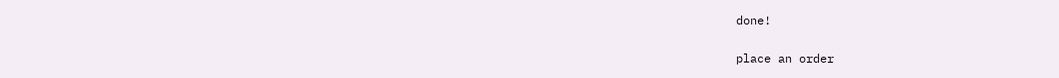done!

place an order